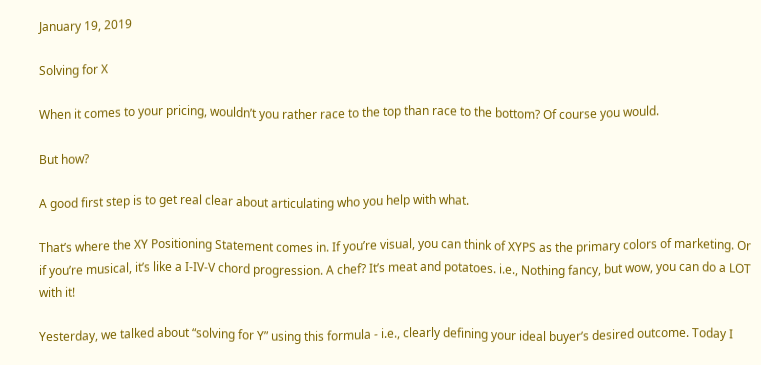January 19, 2019

Solving for X

When it comes to your pricing, wouldn’t you rather race to the top than race to the bottom? Of course you would.

But how?

A good first step is to get real clear about articulating who you help with what.

That’s where the XY Positioning Statement comes in. If you’re visual, you can think of XYPS as the primary colors of marketing. Or if you’re musical, it’s like a I-IV-V chord progression. A chef? It’s meat and potatoes. i.e., Nothing fancy, but wow, you can do a LOT with it!

Yesterday, we talked about “solving for Y” using this formula - i.e., clearly defining your ideal buyer’s desired outcome. Today I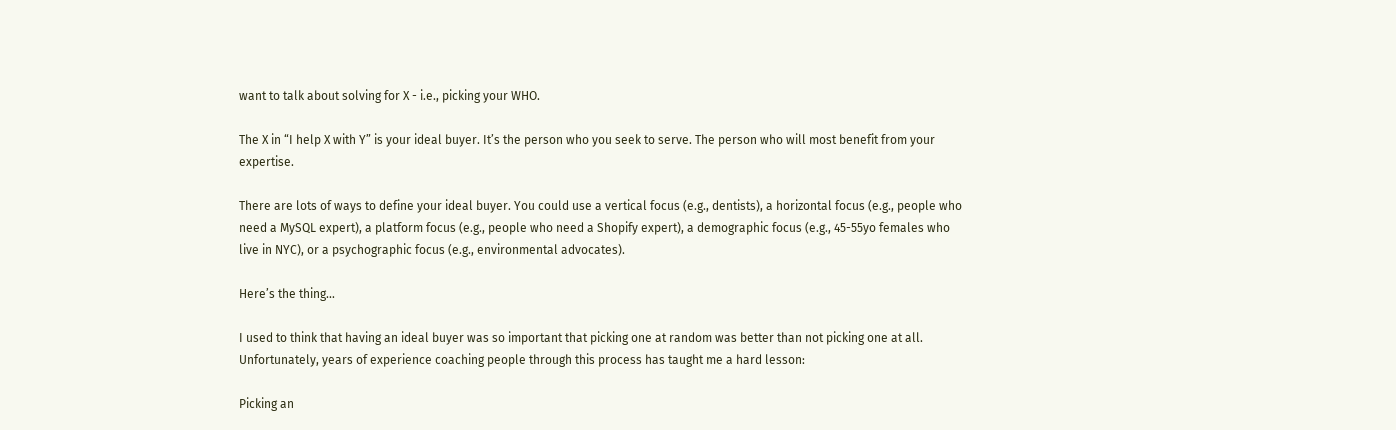want to talk about solving for X - i.e., picking your WHO.

The X in “I help X with Y” is your ideal buyer. It’s the person who you seek to serve. The person who will most benefit from your expertise.

There are lots of ways to define your ideal buyer. You could use a vertical focus (e.g., dentists), a horizontal focus (e.g., people who need a MySQL expert), a platform focus (e.g., people who need a Shopify expert), a demographic focus (e.g., 45-55yo females who live in NYC), or a psychographic focus (e.g., environmental advocates).

Here’s the thing...

I used to think that having an ideal buyer was so important that picking one at random was better than not picking one at all. Unfortunately, years of experience coaching people through this process has taught me a hard lesson:

Picking an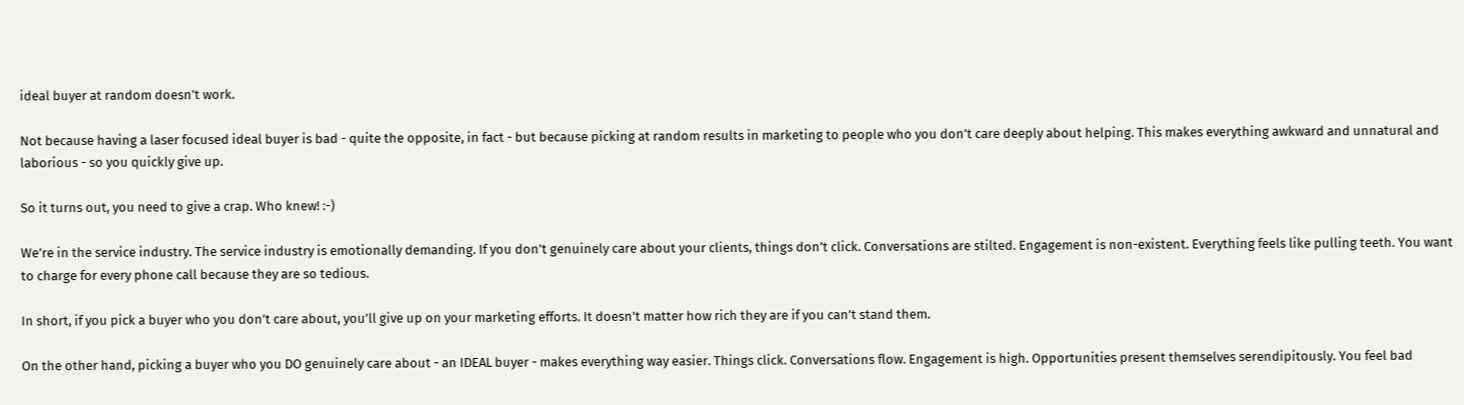ideal buyer at random doesn’t work.

Not because having a laser focused ideal buyer is bad - quite the opposite, in fact - but because picking at random results in marketing to people who you don’t care deeply about helping. This makes everything awkward and unnatural and laborious - so you quickly give up.

So it turns out, you need to give a crap. Who knew! :-)

We’re in the service industry. The service industry is emotionally demanding. If you don’t genuinely care about your clients, things don’t click. Conversations are stilted. Engagement is non-existent. Everything feels like pulling teeth. You want to charge for every phone call because they are so tedious.

In short, if you pick a buyer who you don’t care about, you’ll give up on your marketing efforts. It doesn’t matter how rich they are if you can’t stand them.

On the other hand, picking a buyer who you DO genuinely care about - an IDEAL buyer - makes everything way easier. Things click. Conversations flow. Engagement is high. Opportunities present themselves serendipitously. You feel bad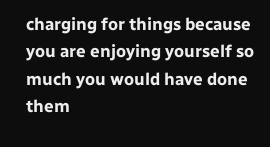charging for things because you are enjoying yourself so much you would have done them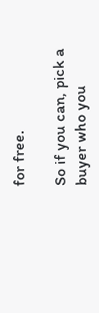for free.

So if you can, pick a buyer who you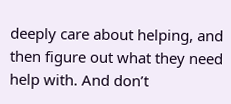deeply care about helping, and then figure out what they need help with. And don’t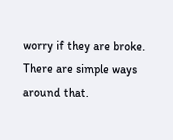worry if they are broke. There are simple ways around that.